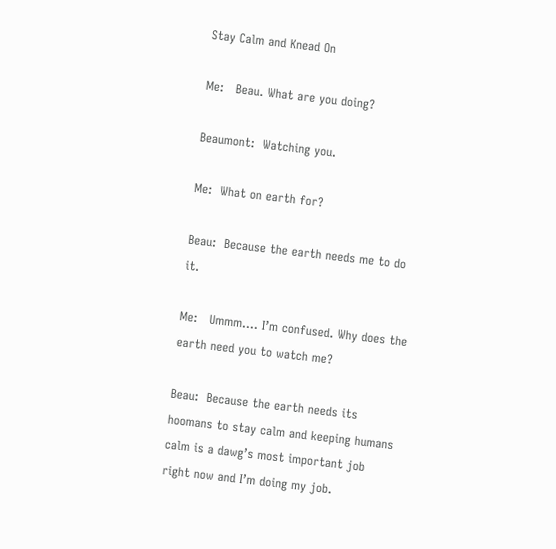Stay Calm and Knead On

Me:   Beau. What are you doing?

Beaumont:  Watching you.

Me:  What on earth for?

Beau:  Because the earth needs me to do it.

Me:   Ummm…. I’m confused. Why does the earth need you to watch me?

Beau:  Because the earth needs its hoomans to stay calm and keeping humans calm is a dawg’s most important job right now and I’m doing my job.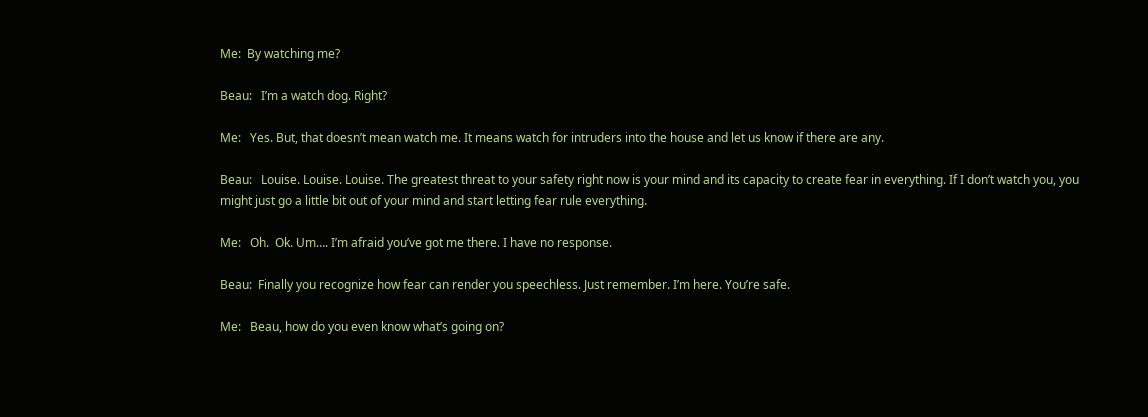Me:  By watching me?

Beau:   I’m a watch dog. Right?

Me:   Yes. But, that doesn’t mean watch me. It means watch for intruders into the house and let us know if there are any.

Beau:   Louise. Louise. Louise. The greatest threat to your safety right now is your mind and its capacity to create fear in everything. If I don’t watch you, you might just go a little bit out of your mind and start letting fear rule everything.

Me:   Oh.  Ok. Um…. I’m afraid you’ve got me there. I have no response.

Beau:  Finally you recognize how fear can render you speechless. Just remember. I’m here. You’re safe.

Me:   Beau, how do you even know what’s going on?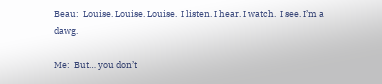Beau:  Louise. Louise. Louise.  I listen. I hear. I watch.  I see. I’m a dawg.

Me:  But… you don’t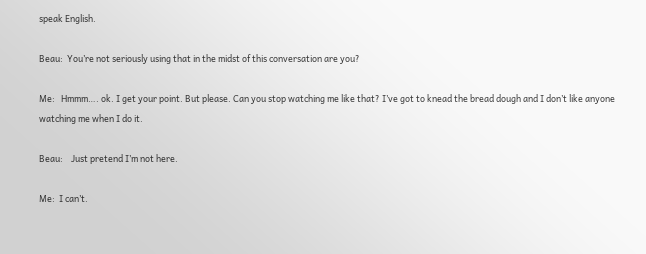speak English.

Beau:  You’re not seriously using that in the midst of this conversation are you?

Me:   Hmmm…. ok. I get your point. But please. Can you stop watching me like that? I’ve got to knead the bread dough and I don’t like anyone watching me when I do it.

Beau:    Just pretend I’m not here.

Me:  I can’t.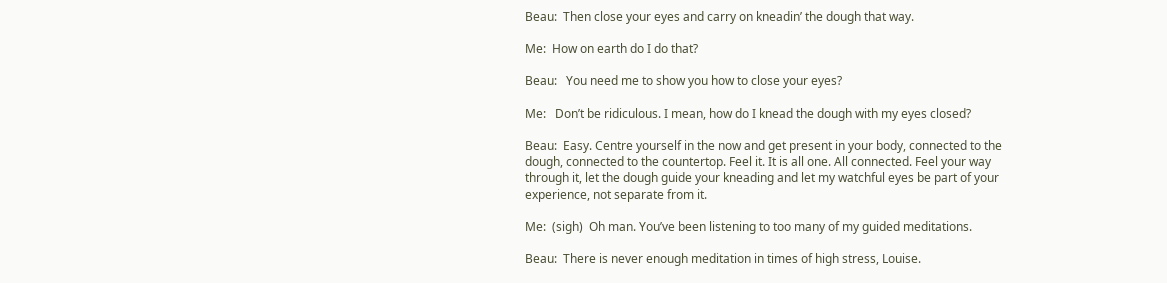Beau:  Then close your eyes and carry on kneadin’ the dough that way.

Me:  How on earth do I do that?

Beau:   You need me to show you how to close your eyes?

Me:   Don’t be ridiculous. I mean, how do I knead the dough with my eyes closed?

Beau:  Easy. Centre yourself in the now and get present in your body, connected to the dough, connected to the countertop. Feel it. It is all one. All connected. Feel your way through it, let the dough guide your kneading and let my watchful eyes be part of your experience, not separate from it.

Me:  (sigh)  Oh man. You’ve been listening to too many of my guided meditations.

Beau:  There is never enough meditation in times of high stress, Louise.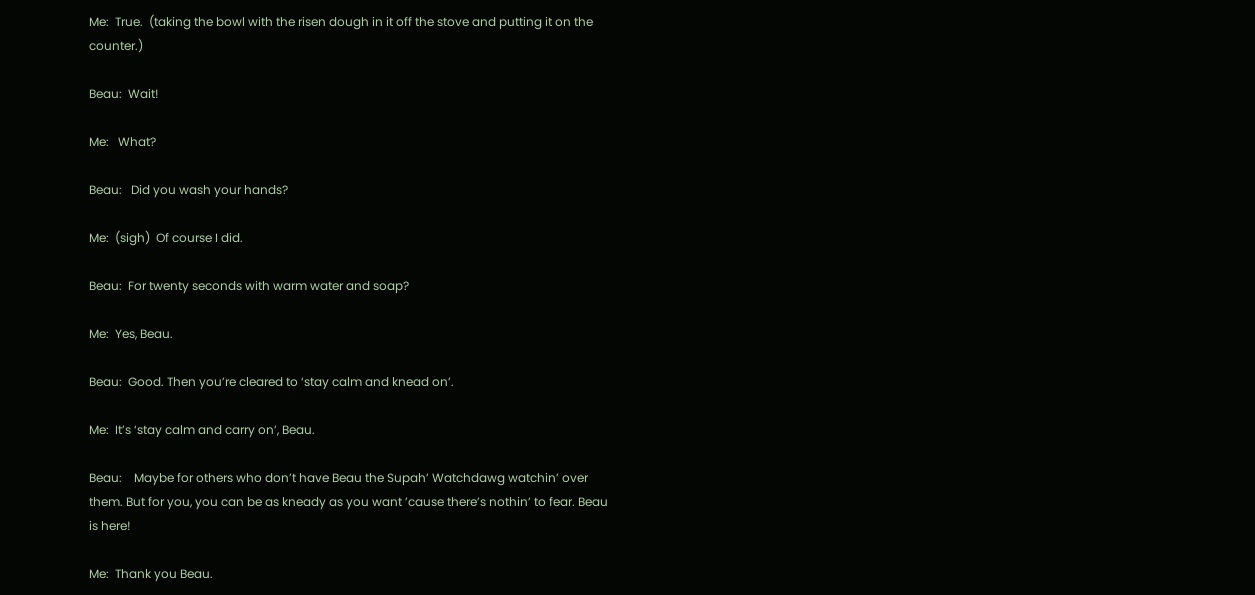Me:  True.  (taking the bowl with the risen dough in it off the stove and putting it on the counter.)

Beau:  Wait!

Me:   What?

Beau:   Did you wash your hands?

Me:  (sigh)  Of course I did.

Beau:  For twenty seconds with warm water and soap?

Me:  Yes, Beau.

Beau:  Good. Then you’re cleared to ‘stay calm and knead on’.

Me:  It’s ‘stay calm and carry on’, Beau.

Beau:    Maybe for others who don’t have Beau the Supah’ Watchdawg watchin’ over them. But for you, you can be as kneady as you want ’cause there’s nothin’ to fear. Beau is here!

Me:  Thank you Beau.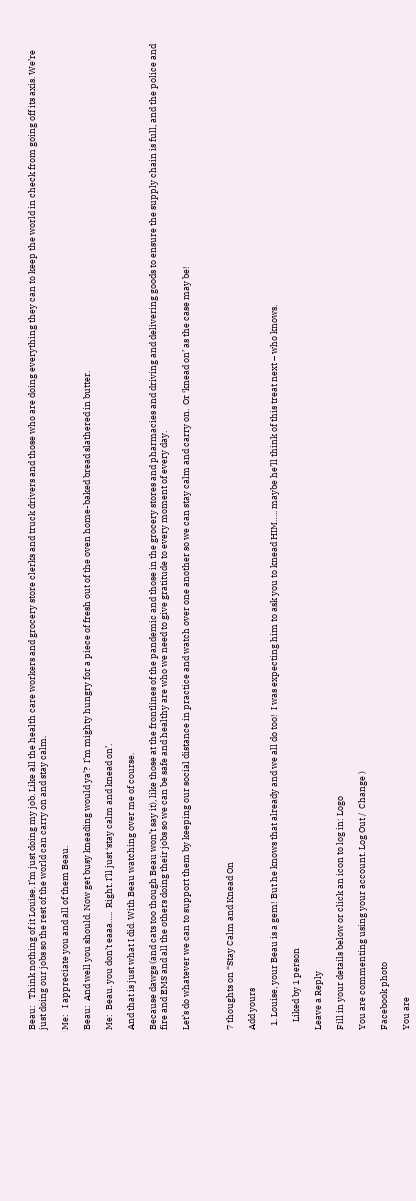Beau:   Think nothing of it Louise. I’m just doing my job. Like all the health care workers and grocery store clerks and truck drivers and those who are doing everything they can to keep the world in check from going off its axis. We’re just doing our jobs so the rest of the world can carry on and stay calm.

Me:   I appreciate you and all of them Beau.

Beau:  And well you should. Now get busy kneading would ya’?  I’m mighty hungry for a piece of fresh out of the oven home-baked bread slathered in butter.

Me:  Beau. you don’t eaaa…..  Right. I’ll just ‘stay calm and knead on’.

And that is just what I did. With Beau watching over me of course.

Because dawgs (and cats too though Beau won’t say it), like those at the frontlines of the pandemic and those in the grocery stores and pharmacies and driving and delivering goods to ensure the supply chain is full, and the police and fire and EMS and all the others doing their jobs so we can be safe and healthy are who we need to give gratitude to every moment of every day.

Let’s do whatever we can to support them by keeping our social distance in practice and watch over one another so we can stay calm and carry on.  Or ‘knead on’ as the case may be!



7 thoughts on “Stay Calm and Knead On

Add yours

  1. Louise, your Beau is a gem! But he knows that already and we all do too!  I was expecting him to ask you to knead HIM….. maybe he’ll think of this treat next – who knows.

    Liked by 1 person

Leave a Reply

Fill in your details below or click an icon to log in: Logo

You are commenting using your account. Log Out /  Change )

Facebook photo

You are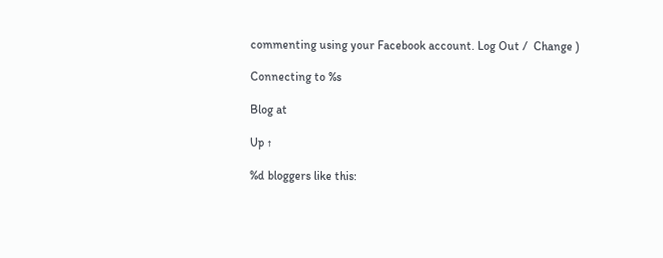commenting using your Facebook account. Log Out /  Change )

Connecting to %s

Blog at

Up ↑

%d bloggers like this: